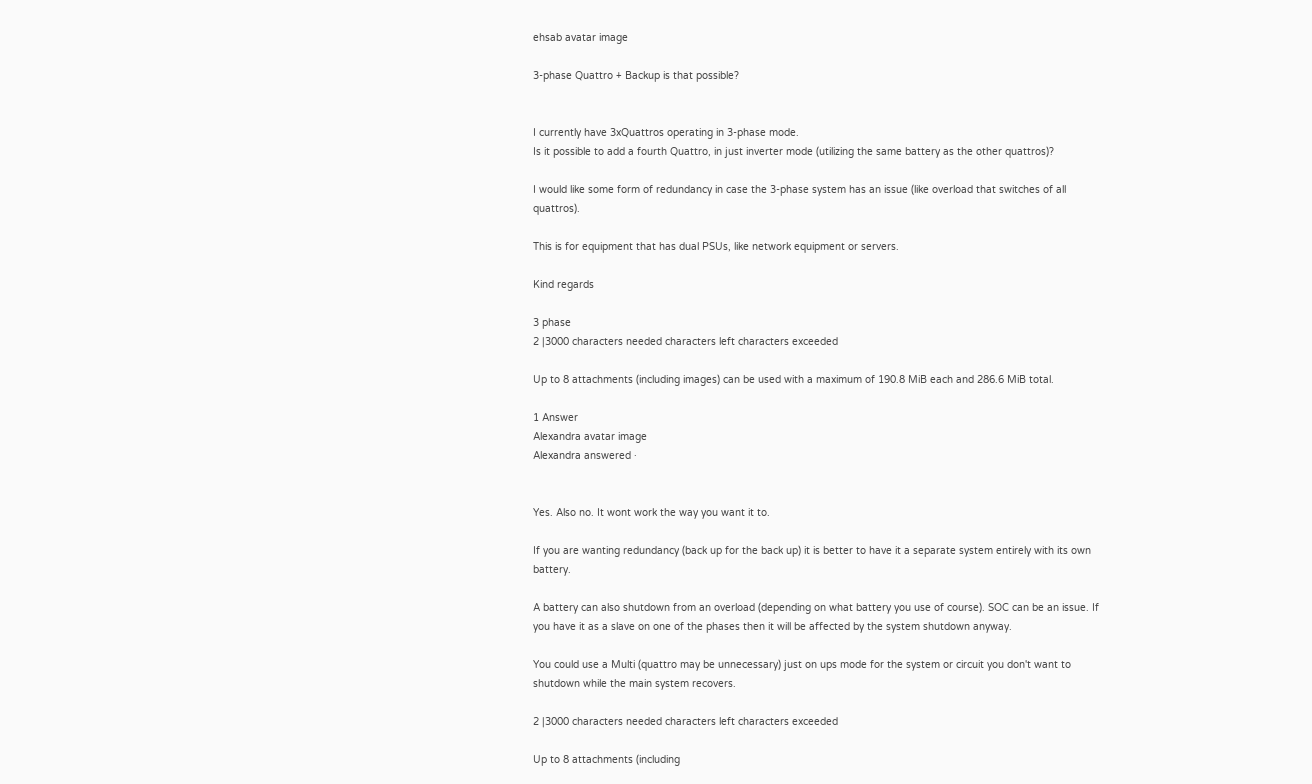ehsab avatar image

3-phase Quattro + Backup is that possible?


I currently have 3xQuattros operating in 3-phase mode.
Is it possible to add a fourth Quattro, in just inverter mode (utilizing the same battery as the other quattros)?

I would like some form of redundancy in case the 3-phase system has an issue (like overload that switches of all quattros).

This is for equipment that has dual PSUs, like network equipment or servers.

Kind regards

3 phase
2 |3000 characters needed characters left characters exceeded

Up to 8 attachments (including images) can be used with a maximum of 190.8 MiB each and 286.6 MiB total.

1 Answer
Alexandra avatar image
Alexandra answered ·


Yes. Also no. It wont work the way you want it to.

If you are wanting redundancy (back up for the back up) it is better to have it a separate system entirely with its own battery.

A battery can also shutdown from an overload (depending on what battery you use of course). SOC can be an issue. If you have it as a slave on one of the phases then it will be affected by the system shutdown anyway.

You could use a Multi (quattro may be unnecessary) just on ups mode for the system or circuit you don't want to shutdown while the main system recovers.

2 |3000 characters needed characters left characters exceeded

Up to 8 attachments (including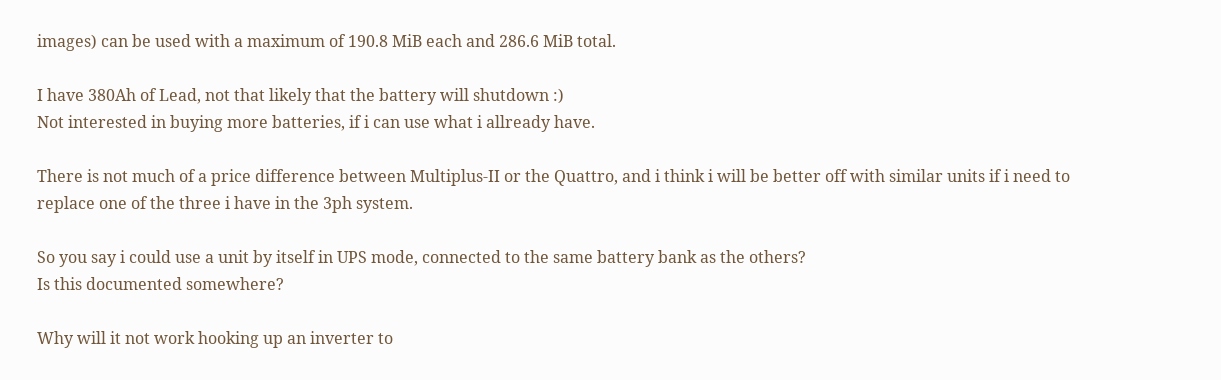images) can be used with a maximum of 190.8 MiB each and 286.6 MiB total.

I have 380Ah of Lead, not that likely that the battery will shutdown :)
Not interested in buying more batteries, if i can use what i allready have.

There is not much of a price difference between Multiplus-II or the Quattro, and i think i will be better off with similar units if i need to replace one of the three i have in the 3ph system.

So you say i could use a unit by itself in UPS mode, connected to the same battery bank as the others?
Is this documented somewhere?

Why will it not work hooking up an inverter to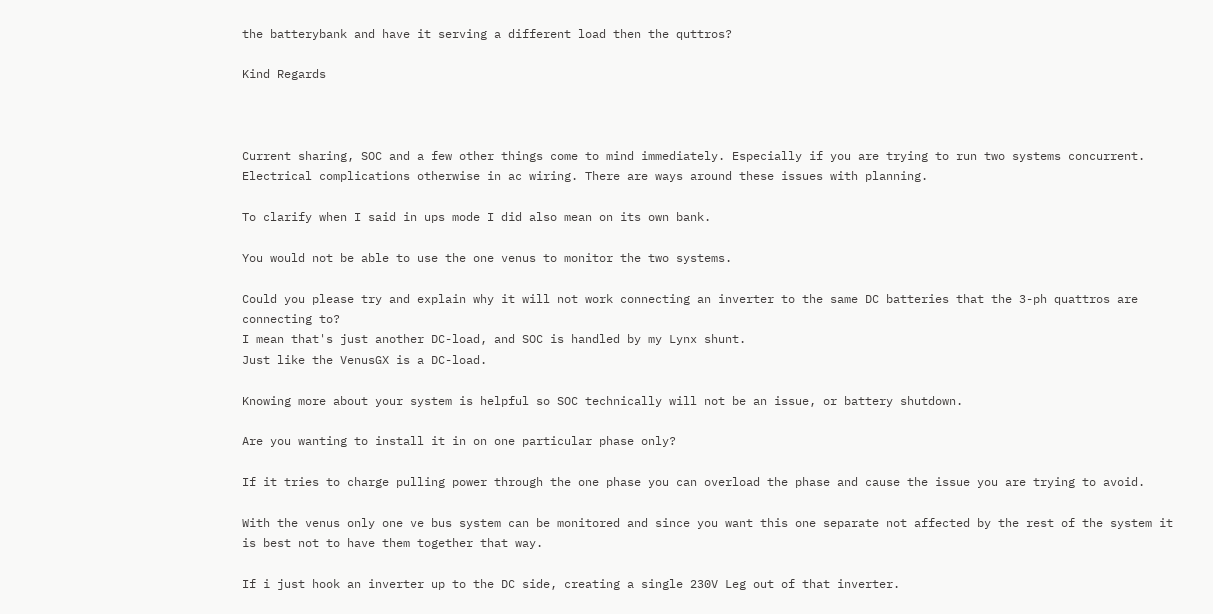the batterybank and have it serving a different load then the quttros?

Kind Regards



Current sharing, SOC and a few other things come to mind immediately. Especially if you are trying to run two systems concurrent. Electrical complications otherwise in ac wiring. There are ways around these issues with planning.

To clarify when I said in ups mode I did also mean on its own bank.

You would not be able to use the one venus to monitor the two systems.

Could you please try and explain why it will not work connecting an inverter to the same DC batteries that the 3-ph quattros are connecting to?
I mean that's just another DC-load, and SOC is handled by my Lynx shunt.
Just like the VenusGX is a DC-load.

Knowing more about your system is helpful so SOC technically will not be an issue, or battery shutdown.

Are you wanting to install it in on one particular phase only?

If it tries to charge pulling power through the one phase you can overload the phase and cause the issue you are trying to avoid.

With the venus only one ve bus system can be monitored and since you want this one separate not affected by the rest of the system it is best not to have them together that way.

If i just hook an inverter up to the DC side, creating a single 230V Leg out of that inverter.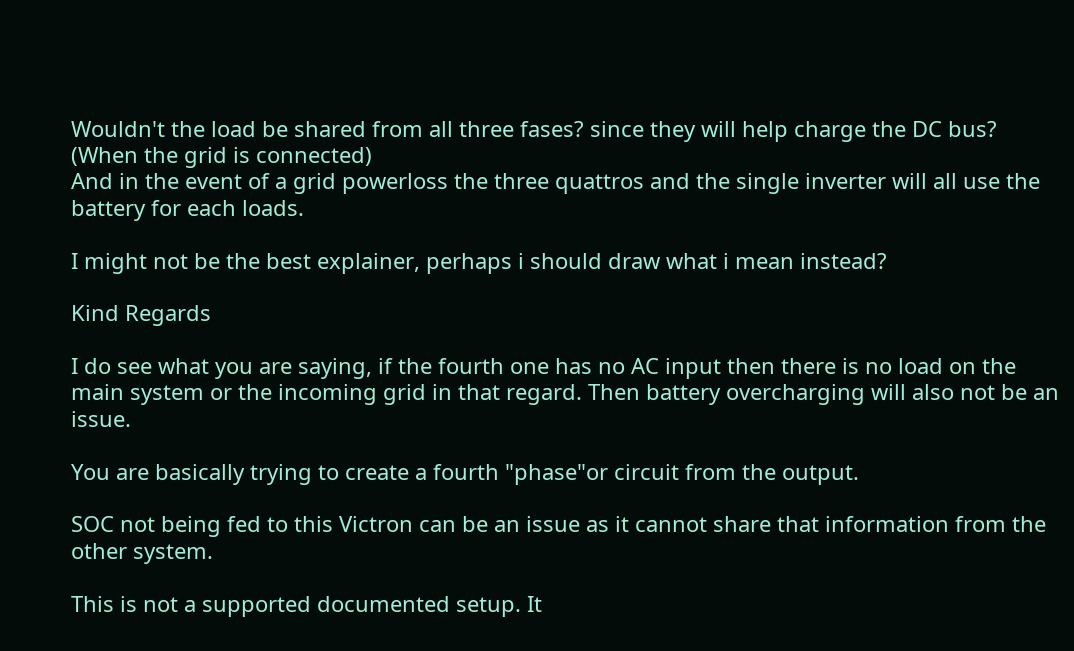Wouldn't the load be shared from all three fases? since they will help charge the DC bus? (When the grid is connected)
And in the event of a grid powerloss the three quattros and the single inverter will all use the battery for each loads.

I might not be the best explainer, perhaps i should draw what i mean instead?

Kind Regards

I do see what you are saying, if the fourth one has no AC input then there is no load on the main system or the incoming grid in that regard. Then battery overcharging will also not be an issue.

You are basically trying to create a fourth "phase"or circuit from the output.

SOC not being fed to this Victron can be an issue as it cannot share that information from the other system.

This is not a supported documented setup. It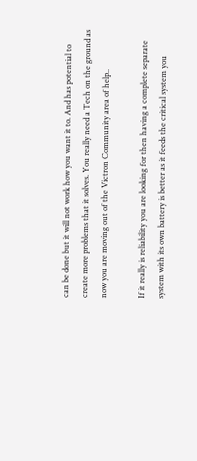can be done but it will not work how you want it to. And has potential to create more problems that it solves. You really need a Tech on the ground as now you are moving out of the Victron Community area of help..

If it really is reliability you are looking for then having a complete separate system with its own battery is better as it feeds the critical system you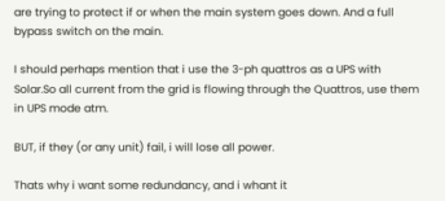are trying to protect if or when the main system goes down. And a full bypass switch on the main.

I should perhaps mention that i use the 3-ph quattros as a UPS with Solar.So all current from the grid is flowing through the Quattros, use them in UPS mode atm.

BUT, if they (or any unit) fail, i will lose all power.

Thats why i want some redundancy, and i whant it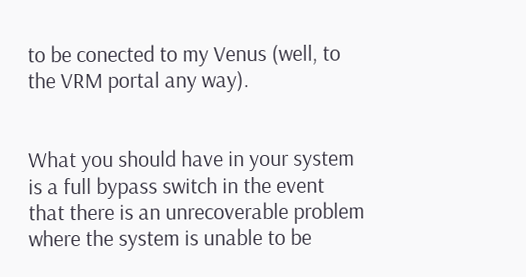to be conected to my Venus (well, to the VRM portal any way).


What you should have in your system is a full bypass switch in the event that there is an unrecoverable problem where the system is unable to be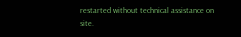restarted without technical assistance on site.